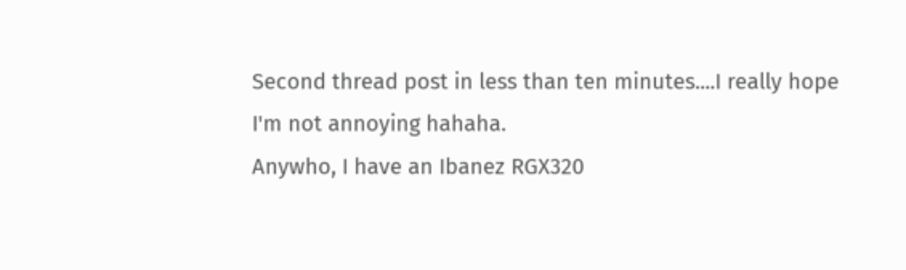Second thread post in less than ten minutes....I really hope I'm not annoying hahaha.
Anywho, I have an Ibanez RGX320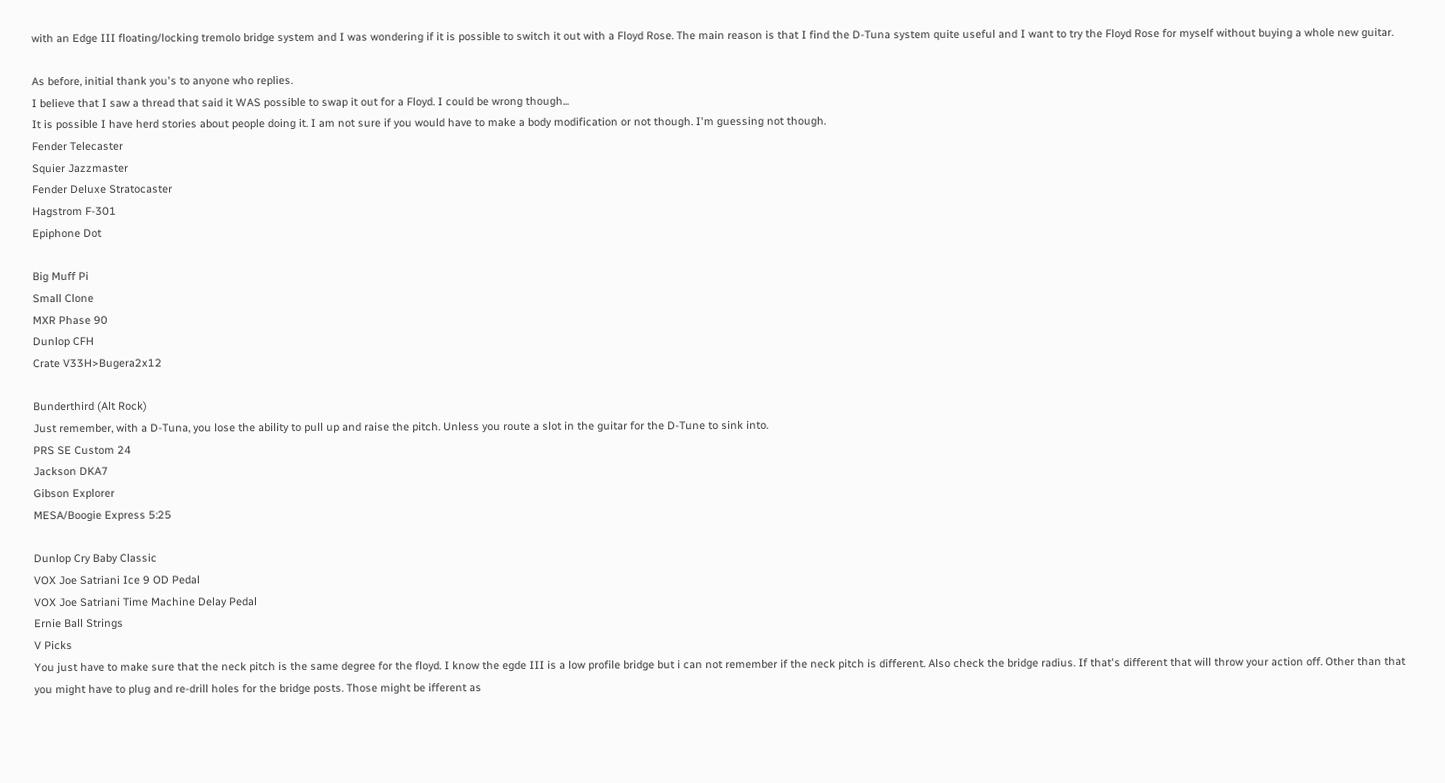with an Edge III floating/locking tremolo bridge system and I was wondering if it is possible to switch it out with a Floyd Rose. The main reason is that I find the D-Tuna system quite useful and I want to try the Floyd Rose for myself without buying a whole new guitar.

As before, initial thank you's to anyone who replies.
I believe that I saw a thread that said it WAS possible to swap it out for a Floyd. I could be wrong though...
It is possible I have herd stories about people doing it. I am not sure if you would have to make a body modification or not though. I'm guessing not though.
Fender Telecaster
Squier Jazzmaster
Fender Deluxe Stratocaster
Hagstrom F-301
Epiphone Dot

Big Muff Pi
Small Clone
MXR Phase 90
Dunlop CFH
Crate V33H>Bugera2x12

Bunderthird (Alt Rock)
Just remember, with a D-Tuna, you lose the ability to pull up and raise the pitch. Unless you route a slot in the guitar for the D-Tune to sink into.
PRS SE Custom 24
Jackson DKA7
Gibson Explorer
MESA/Boogie Express 5:25

Dunlop Cry Baby Classic
VOX Joe Satriani Ice 9 OD Pedal
VOX Joe Satriani Time Machine Delay Pedal
Ernie Ball Strings
V Picks
You just have to make sure that the neck pitch is the same degree for the floyd. I know the egde III is a low profile bridge but i can not remember if the neck pitch is different. Also check the bridge radius. If that's different that will throw your action off. Other than that you might have to plug and re-drill holes for the bridge posts. Those might be ifferent as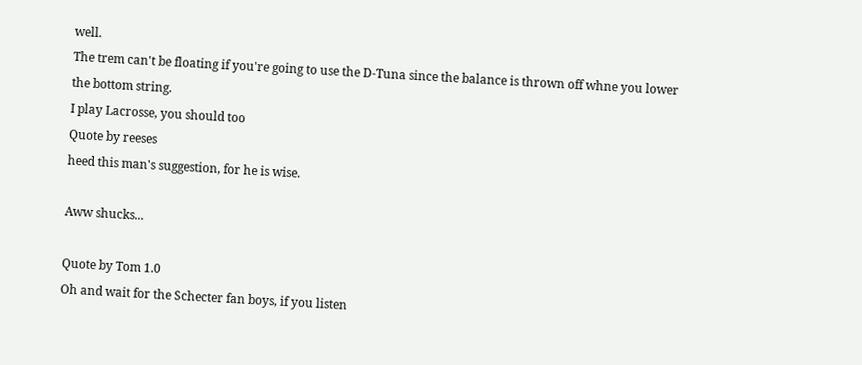well.
The trem can't be floating if you're going to use the D-Tuna since the balance is thrown off whne you lower the bottom string.
I play Lacrosse, you should too
Quote by reeses
heed this man's suggestion, for he is wise.

Aww shucks...

Quote by Tom 1.0
Oh and wait for the Schecter fan boys, if you listen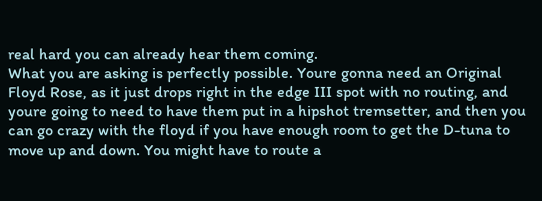real hard you can already hear them coming.
What you are asking is perfectly possible. Youre gonna need an Original Floyd Rose, as it just drops right in the edge III spot with no routing, and youre going to need to have them put in a hipshot tremsetter, and then you can go crazy with the floyd if you have enough room to get the D-tuna to move up and down. You might have to route a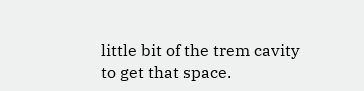little bit of the trem cavity to get that space.